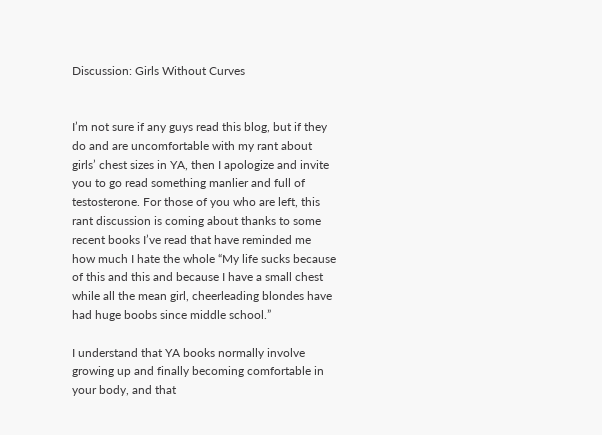Discussion: Girls Without Curves


I’m not sure if any guys read this blog, but if they do and are uncomfortable with my rant about girls’ chest sizes in YA, then I apologize and invite you to go read something manlier and full of testosterone. For those of you who are left, this rant discussion is coming about thanks to some recent books I’ve read that have reminded me how much I hate the whole “My life sucks because of this and this and because I have a small chest while all the mean girl, cheerleading blondes have had huge boobs since middle school.”

I understand that YA books normally involve growing up and finally becoming comfortable in your body, and that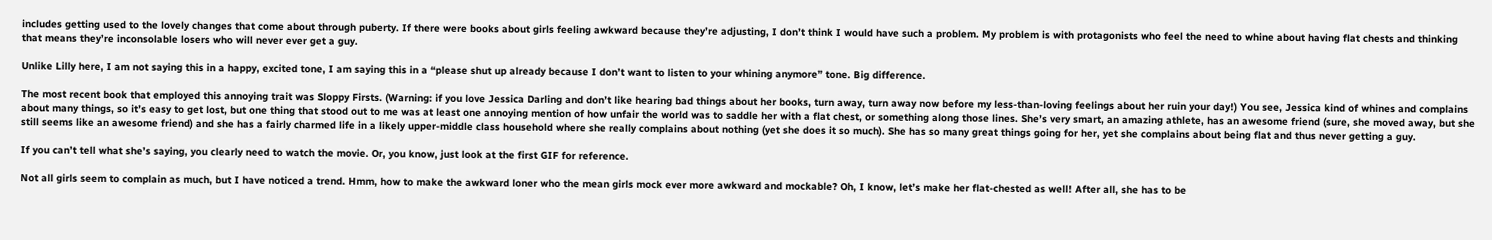includes getting used to the lovely changes that come about through puberty. If there were books about girls feeling awkward because they’re adjusting, I don’t think I would have such a problem. My problem is with protagonists who feel the need to whine about having flat chests and thinking that means they’re inconsolable losers who will never ever get a guy.

Unlike Lilly here, I am not saying this in a happy, excited tone, I am saying this in a “please shut up already because I don’t want to listen to your whining anymore” tone. Big difference.

The most recent book that employed this annoying trait was Sloppy Firsts. (Warning: if you love Jessica Darling and don’t like hearing bad things about her books, turn away, turn away now before my less-than-loving feelings about her ruin your day!) You see, Jessica kind of whines and complains about many things, so it’s easy to get lost, but one thing that stood out to me was at least one annoying mention of how unfair the world was to saddle her with a flat chest, or something along those lines. She’s very smart, an amazing athlete, has an awesome friend (sure, she moved away, but she still seems like an awesome friend) and she has a fairly charmed life in a likely upper-middle class household where she really complains about nothing (yet she does it so much). She has so many great things going for her, yet she complains about being flat and thus never getting a guy.

If you can’t tell what she’s saying, you clearly need to watch the movie. Or, you know, just look at the first GIF for reference.

Not all girls seem to complain as much, but I have noticed a trend. Hmm, how to make the awkward loner who the mean girls mock ever more awkward and mockable? Oh, I know, let’s make her flat-chested as well! After all, she has to be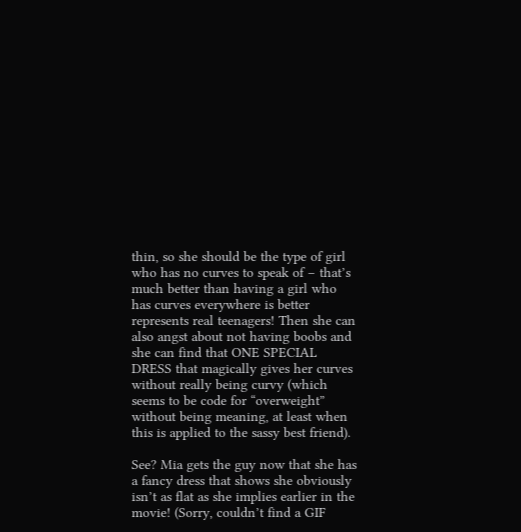thin, so she should be the type of girl who has no curves to speak of – that’s much better than having a girl who has curves everywhere is better represents real teenagers! Then she can also angst about not having boobs and she can find that ONE SPECIAL DRESS that magically gives her curves without really being curvy (which seems to be code for “overweight” without being meaning, at least when this is applied to the sassy best friend).

See? Mia gets the guy now that she has a fancy dress that shows she obviously isn’t as flat as she implies earlier in the movie! (Sorry, couldn’t find a GIF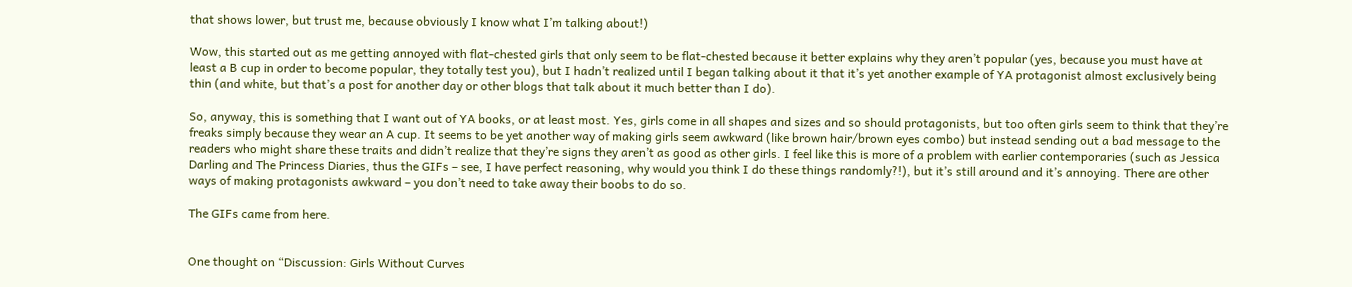that shows lower, but trust me, because obviously I know what I’m talking about!)

Wow, this started out as me getting annoyed with flat-chested girls that only seem to be flat-chested because it better explains why they aren’t popular (yes, because you must have at least a B cup in order to become popular, they totally test you), but I hadn’t realized until I began talking about it that it’s yet another example of YA protagonist almost exclusively being thin (and white, but that’s a post for another day or other blogs that talk about it much better than I do).

So, anyway, this is something that I want out of YA books, or at least most. Yes, girls come in all shapes and sizes and so should protagonists, but too often girls seem to think that they’re freaks simply because they wear an A cup. It seems to be yet another way of making girls seem awkward (like brown hair/brown eyes combo) but instead sending out a bad message to the readers who might share these traits and didn’t realize that they’re signs they aren’t as good as other girls. I feel like this is more of a problem with earlier contemporaries (such as Jessica Darling and The Princess Diaries, thus the GIFs – see, I have perfect reasoning, why would you think I do these things randomly?!), but it’s still around and it’s annoying. There are other ways of making protagonists awkward – you don’t need to take away their boobs to do so.

The GIFs came from here.


One thought on “Discussion: Girls Without Curves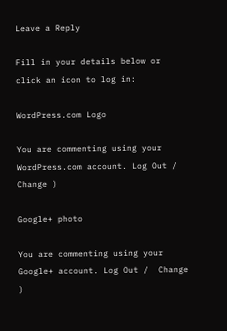Leave a Reply

Fill in your details below or click an icon to log in:

WordPress.com Logo

You are commenting using your WordPress.com account. Log Out /  Change )

Google+ photo

You are commenting using your Google+ account. Log Out /  Change )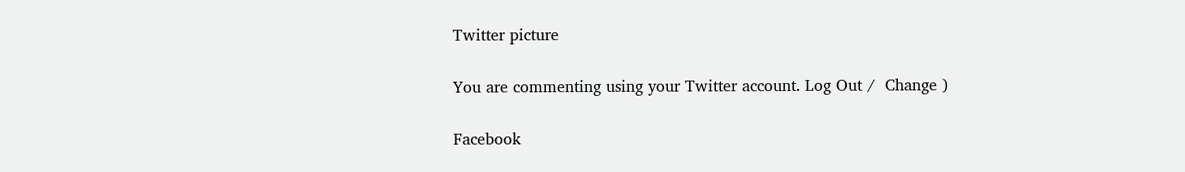Twitter picture

You are commenting using your Twitter account. Log Out /  Change )

Facebook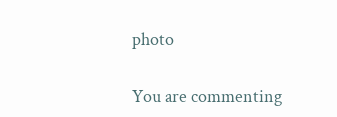photo

You are commenting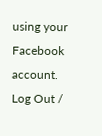using your Facebook account. Log Out /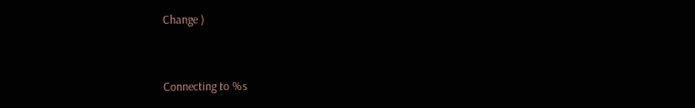Change )


Connecting to %s